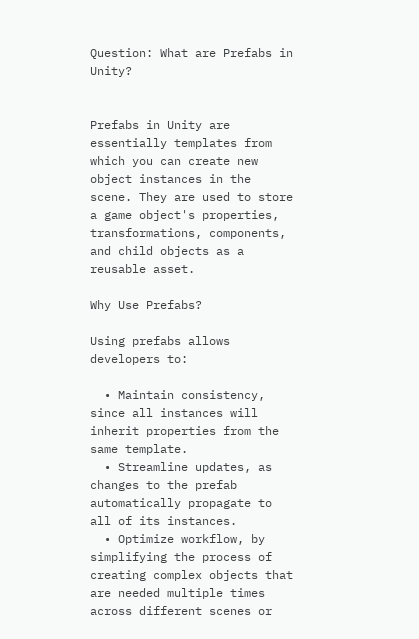Question: What are Prefabs in Unity?


Prefabs in Unity are essentially templates from which you can create new object instances in the scene. They are used to store a game object's properties, transformations, components, and child objects as a reusable asset.

Why Use Prefabs?

Using prefabs allows developers to:

  • Maintain consistency, since all instances will inherit properties from the same template.
  • Streamline updates, as changes to the prefab automatically propagate to all of its instances.
  • Optimize workflow, by simplifying the process of creating complex objects that are needed multiple times across different scenes or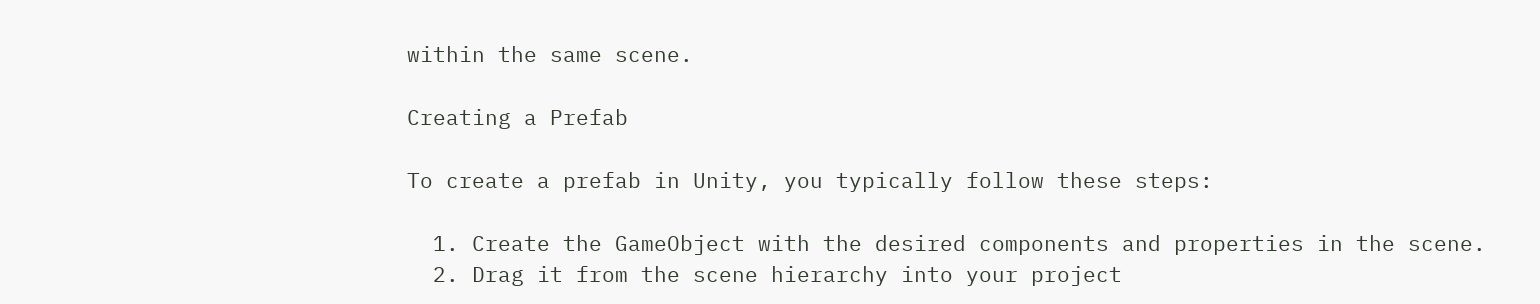within the same scene.

Creating a Prefab

To create a prefab in Unity, you typically follow these steps:

  1. Create the GameObject with the desired components and properties in the scene.
  2. Drag it from the scene hierarchy into your project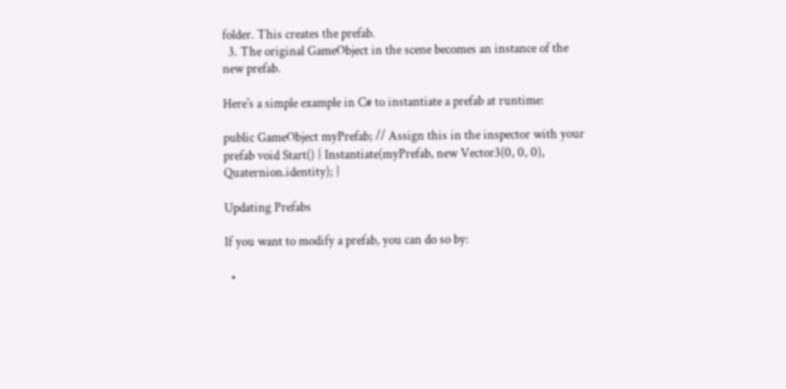folder. This creates the prefab.
  3. The original GameObject in the scene becomes an instance of the new prefab.

Here's a simple example in C# to instantiate a prefab at runtime:

public GameObject myPrefab; // Assign this in the inspector with your prefab void Start() { Instantiate(myPrefab, new Vector3(0, 0, 0), Quaternion.identity); }

Updating Prefabs

If you want to modify a prefab, you can do so by:

  •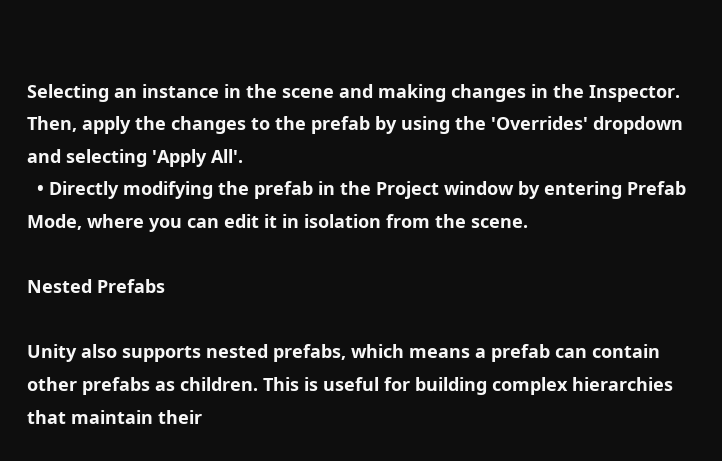Selecting an instance in the scene and making changes in the Inspector. Then, apply the changes to the prefab by using the 'Overrides' dropdown and selecting 'Apply All'.
  • Directly modifying the prefab in the Project window by entering Prefab Mode, where you can edit it in isolation from the scene.

Nested Prefabs

Unity also supports nested prefabs, which means a prefab can contain other prefabs as children. This is useful for building complex hierarchies that maintain their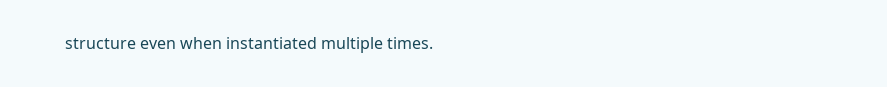structure even when instantiated multiple times.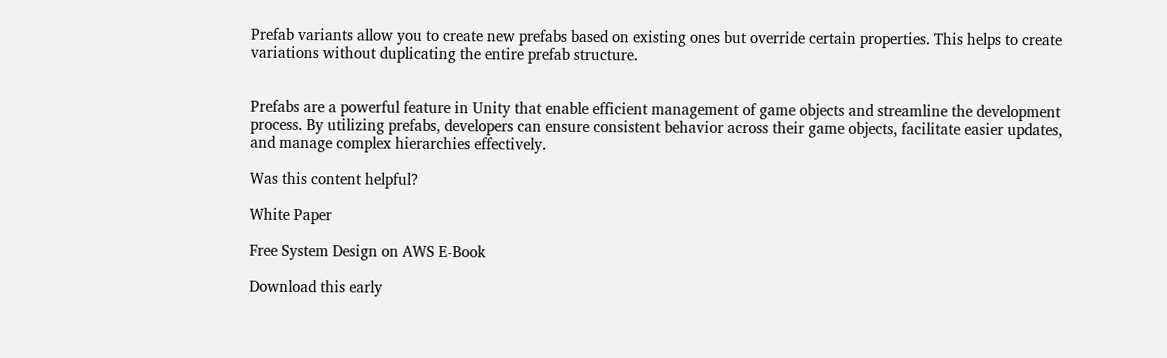Prefab variants allow you to create new prefabs based on existing ones but override certain properties. This helps to create variations without duplicating the entire prefab structure.


Prefabs are a powerful feature in Unity that enable efficient management of game objects and streamline the development process. By utilizing prefabs, developers can ensure consistent behavior across their game objects, facilitate easier updates, and manage complex hierarchies effectively.

Was this content helpful?

White Paper

Free System Design on AWS E-Book

Download this early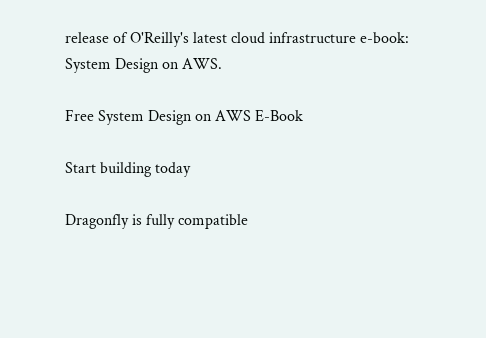release of O'Reilly's latest cloud infrastructure e-book: System Design on AWS.

Free System Design on AWS E-Book

Start building today

Dragonfly is fully compatible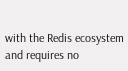with the Redis ecosystem and requires no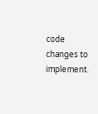code changes to implement.